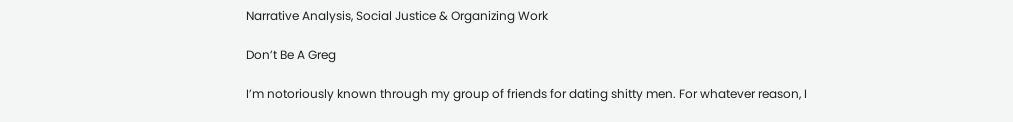Narrative Analysis, Social Justice & Organizing Work

Don’t Be A Greg

I’m notoriously known through my group of friends for dating shitty men. For whatever reason, I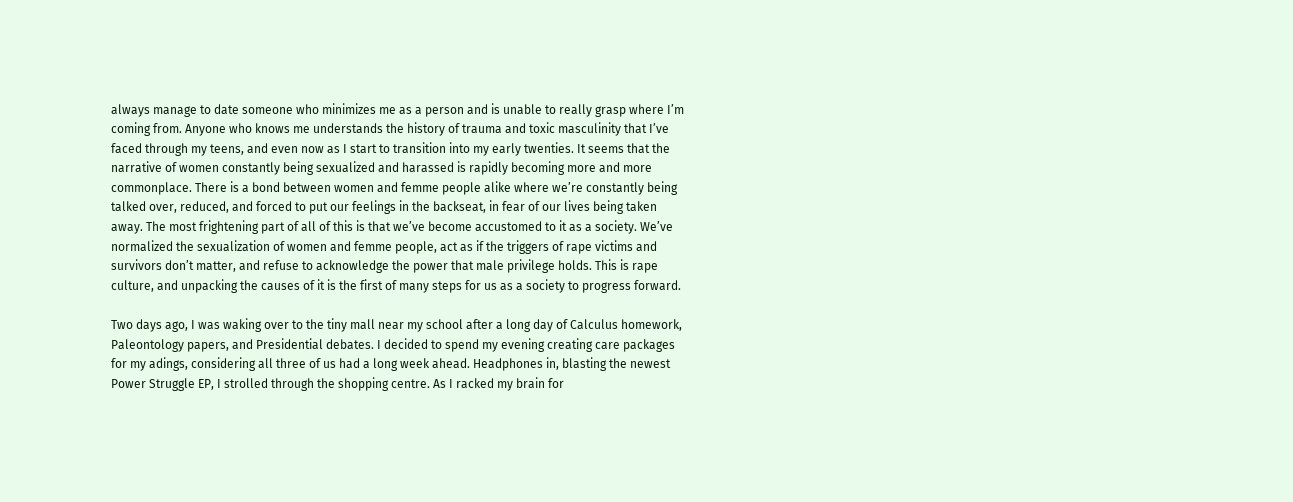always manage to date someone who minimizes me as a person and is unable to really grasp where I’m coming from. Anyone who knows me understands the history of trauma and toxic masculinity that I’ve faced through my teens, and even now as I start to transition into my early twenties. It seems that the narrative of women constantly being sexualized and harassed is rapidly becoming more and more commonplace. There is a bond between women and femme people alike where we’re constantly being talked over, reduced, and forced to put our feelings in the backseat, in fear of our lives being taken away. The most frightening part of all of this is that we’ve become accustomed to it as a society. We’ve normalized the sexualization of women and femme people, act as if the triggers of rape victims and survivors don’t matter, and refuse to acknowledge the power that male privilege holds. This is rape culture, and unpacking the causes of it is the first of many steps for us as a society to progress forward.

Two days ago, I was waking over to the tiny mall near my school after a long day of Calculus homework, Paleontology papers, and Presidential debates. I decided to spend my evening creating care packages for my adings, considering all three of us had a long week ahead. Headphones in, blasting the newest Power Struggle EP, I strolled through the shopping centre. As I racked my brain for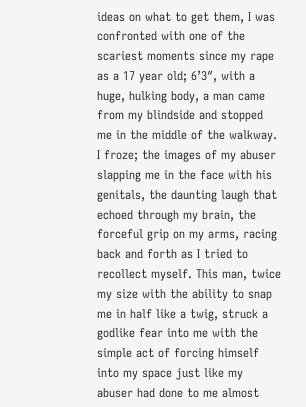ideas on what to get them, I was confronted with one of the scariest moments since my rape as a 17 year old; 6’3″, with a huge, hulking body, a man came from my blindside and stopped me in the middle of the walkway. I froze; the images of my abuser slapping me in the face with his genitals, the daunting laugh that echoed through my brain, the forceful grip on my arms, racing back and forth as I tried to recollect myself. This man, twice my size with the ability to snap me in half like a twig, struck a godlike fear into me with the simple act of forcing himself into my space just like my abuser had done to me almost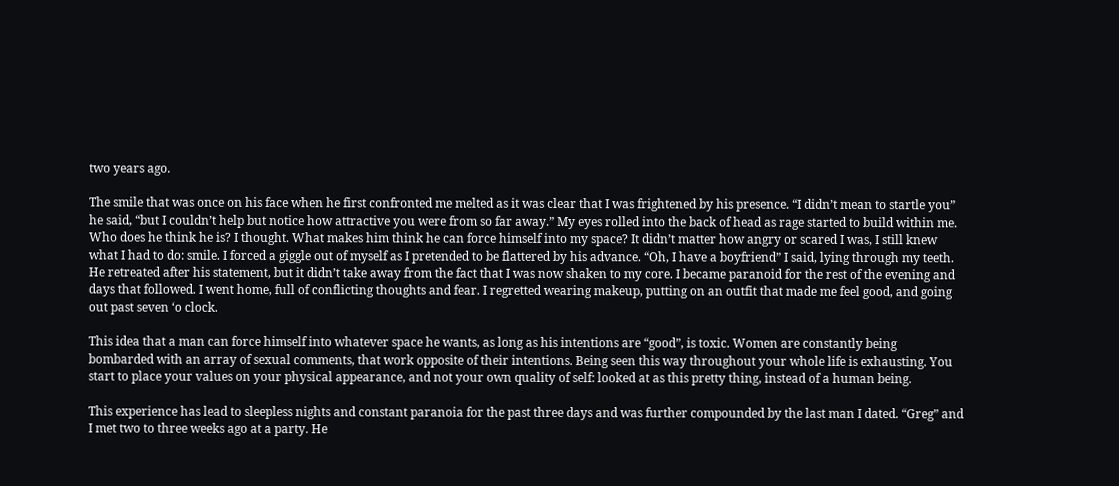two years ago.

The smile that was once on his face when he first confronted me melted as it was clear that I was frightened by his presence. “I didn’t mean to startle you” he said, “but I couldn’t help but notice how attractive you were from so far away.” My eyes rolled into the back of head as rage started to build within me. Who does he think he is? I thought. What makes him think he can force himself into my space? It didn’t matter how angry or scared I was, I still knew what I had to do: smile. I forced a giggle out of myself as I pretended to be flattered by his advance. “Oh, I have a boyfriend” I said, lying through my teeth. He retreated after his statement, but it didn’t take away from the fact that I was now shaken to my core. I became paranoid for the rest of the evening and days that followed. I went home, full of conflicting thoughts and fear. I regretted wearing makeup, putting on an outfit that made me feel good, and going out past seven ‘o clock.

This idea that a man can force himself into whatever space he wants, as long as his intentions are “good”, is toxic. Women are constantly being bombarded with an array of sexual comments, that work opposite of their intentions. Being seen this way throughout your whole life is exhausting. You start to place your values on your physical appearance, and not your own quality of self: looked at as this pretty thing, instead of a human being.

This experience has lead to sleepless nights and constant paranoia for the past three days and was further compounded by the last man I dated. “Greg” and I met two to three weeks ago at a party. He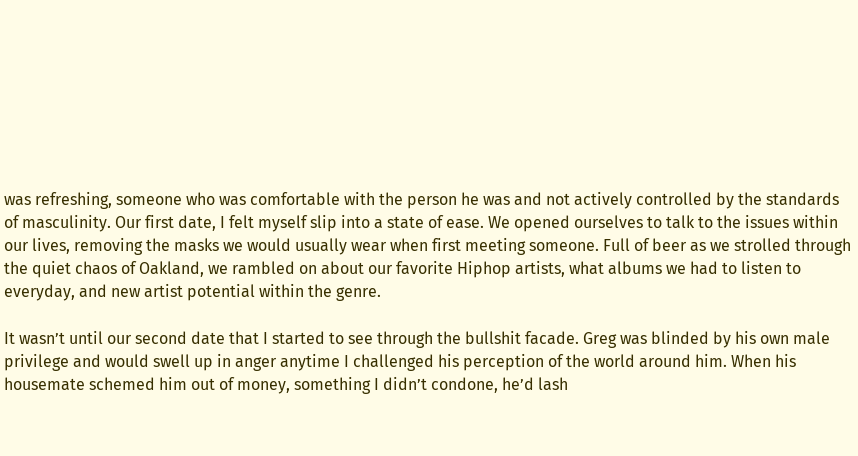was refreshing, someone who was comfortable with the person he was and not actively controlled by the standards of masculinity. Our first date, I felt myself slip into a state of ease. We opened ourselves to talk to the issues within our lives, removing the masks we would usually wear when first meeting someone. Full of beer as we strolled through the quiet chaos of Oakland, we rambled on about our favorite Hiphop artists, what albums we had to listen to everyday, and new artist potential within the genre.

It wasn’t until our second date that I started to see through the bullshit facade. Greg was blinded by his own male privilege and would swell up in anger anytime I challenged his perception of the world around him. When his housemate schemed him out of money, something I didn’t condone, he’d lash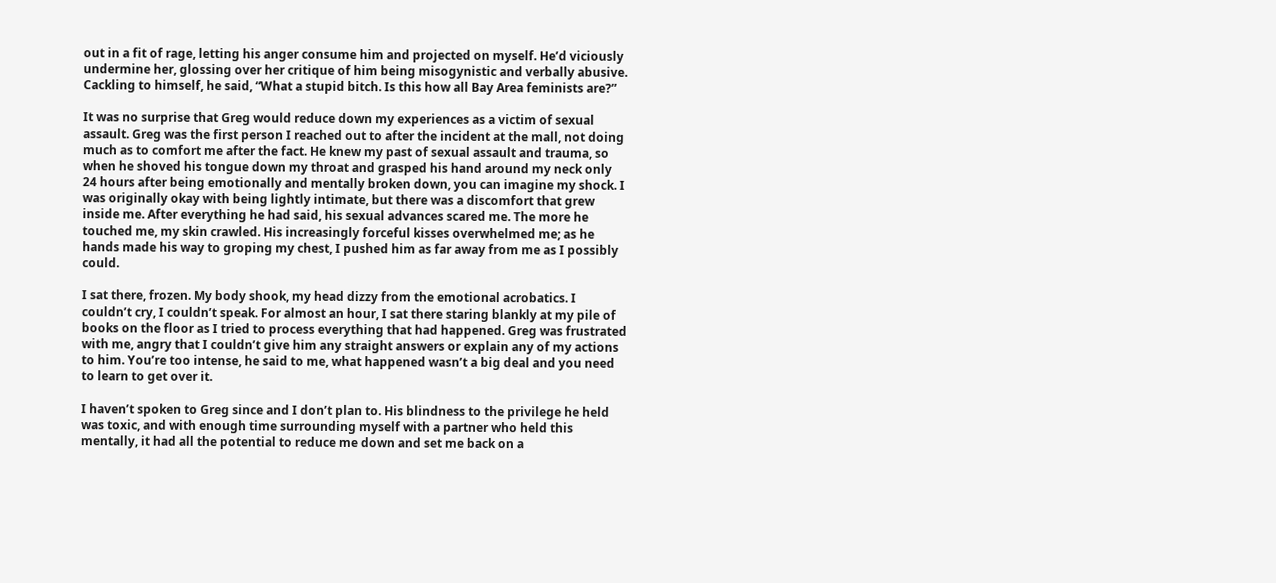out in a fit of rage, letting his anger consume him and projected on myself. He’d viciously undermine her, glossing over her critique of him being misogynistic and verbally abusive. Cackling to himself, he said, “What a stupid bitch. Is this how all Bay Area feminists are?”

It was no surprise that Greg would reduce down my experiences as a victim of sexual assault. Greg was the first person I reached out to after the incident at the mall, not doing much as to comfort me after the fact. He knew my past of sexual assault and trauma, so when he shoved his tongue down my throat and grasped his hand around my neck only 24 hours after being emotionally and mentally broken down, you can imagine my shock. I was originally okay with being lightly intimate, but there was a discomfort that grew inside me. After everything he had said, his sexual advances scared me. The more he touched me, my skin crawled. His increasingly forceful kisses overwhelmed me; as he hands made his way to groping my chest, I pushed him as far away from me as I possibly could.

I sat there, frozen. My body shook, my head dizzy from the emotional acrobatics. I couldn’t cry, I couldn’t speak. For almost an hour, I sat there staring blankly at my pile of books on the floor as I tried to process everything that had happened. Greg was frustrated with me, angry that I couldn’t give him any straight answers or explain any of my actions to him. You’re too intense, he said to me, what happened wasn’t a big deal and you need to learn to get over it.

I haven’t spoken to Greg since and I don’t plan to. His blindness to the privilege he held was toxic, and with enough time surrounding myself with a partner who held this mentally, it had all the potential to reduce me down and set me back on a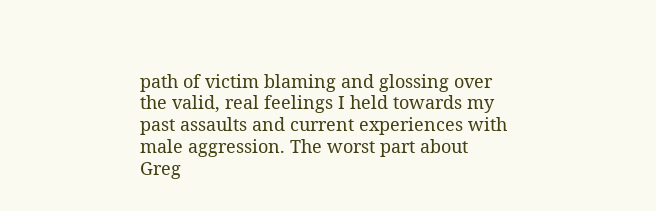path of victim blaming and glossing over the valid, real feelings I held towards my past assaults and current experiences with male aggression. The worst part about Greg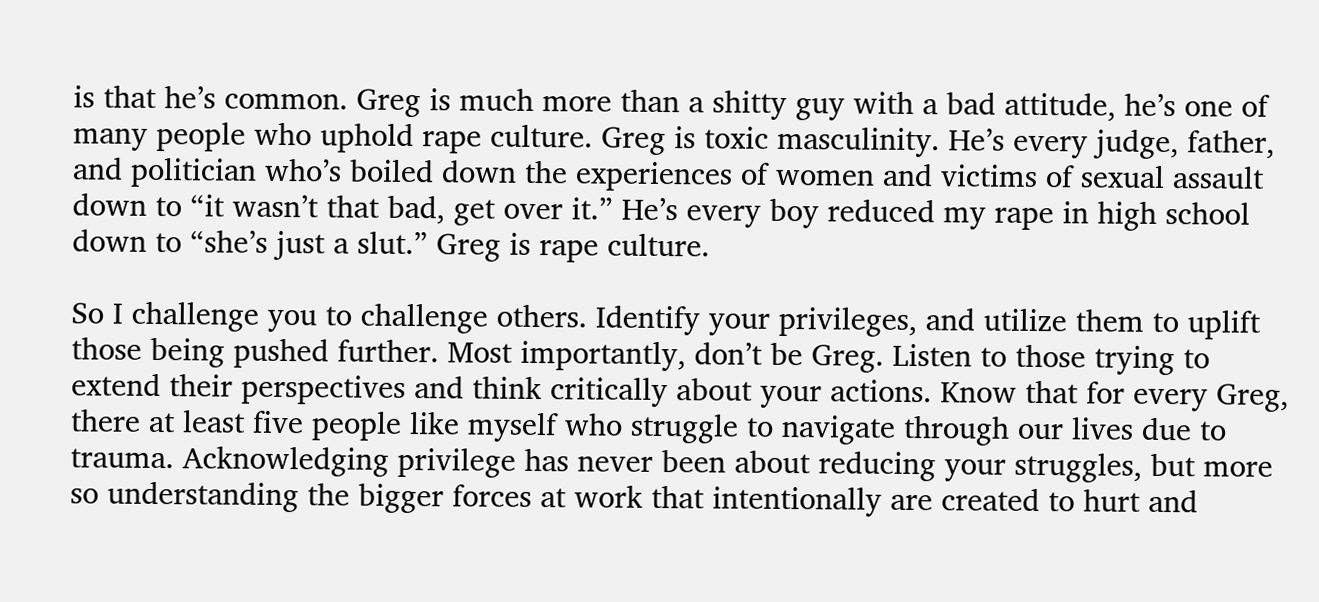is that he’s common. Greg is much more than a shitty guy with a bad attitude, he’s one of many people who uphold rape culture. Greg is toxic masculinity. He’s every judge, father, and politician who’s boiled down the experiences of women and victims of sexual assault down to “it wasn’t that bad, get over it.” He’s every boy reduced my rape in high school down to “she’s just a slut.” Greg is rape culture.

So I challenge you to challenge others. Identify your privileges, and utilize them to uplift those being pushed further. Most importantly, don’t be Greg. Listen to those trying to extend their perspectives and think critically about your actions. Know that for every Greg, there at least five people like myself who struggle to navigate through our lives due to trauma. Acknowledging privilege has never been about reducing your struggles, but more so understanding the bigger forces at work that intentionally are created to hurt and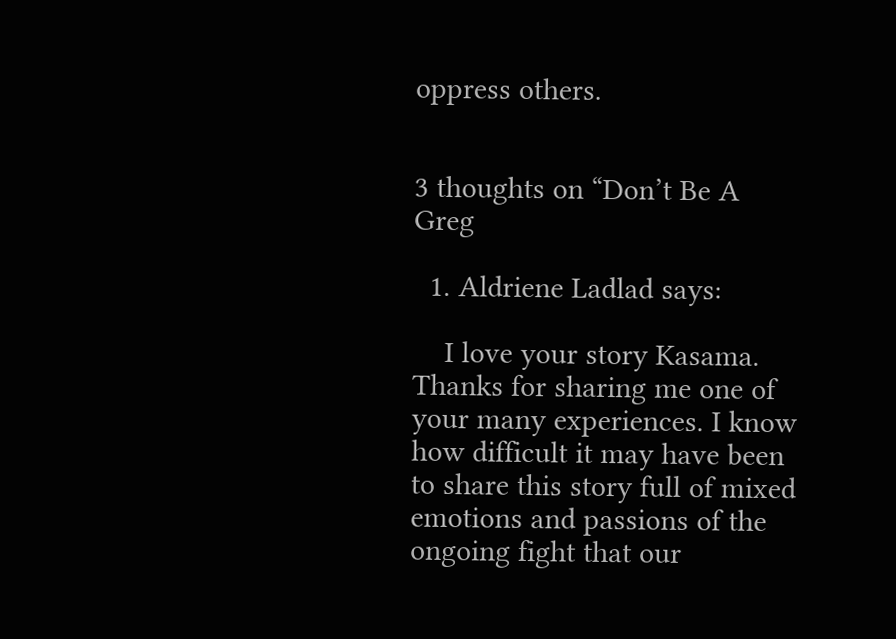oppress others.


3 thoughts on “Don’t Be A Greg

  1. Aldriene Ladlad says:

    I love your story Kasama. Thanks for sharing me one of your many experiences. I know how difficult it may have been to share this story full of mixed emotions and passions of the ongoing fight that our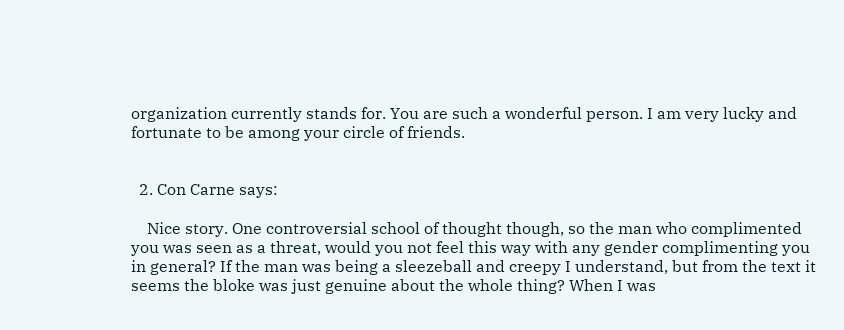organization currently stands for. You are such a wonderful person. I am very lucky and fortunate to be among your circle of friends.


  2. Con Carne says:

    Nice story. One controversial school of thought though, so the man who complimented you was seen as a threat, would you not feel this way with any gender complimenting you in general? If the man was being a sleezeball and creepy I understand, but from the text it seems the bloke was just genuine about the whole thing? When I was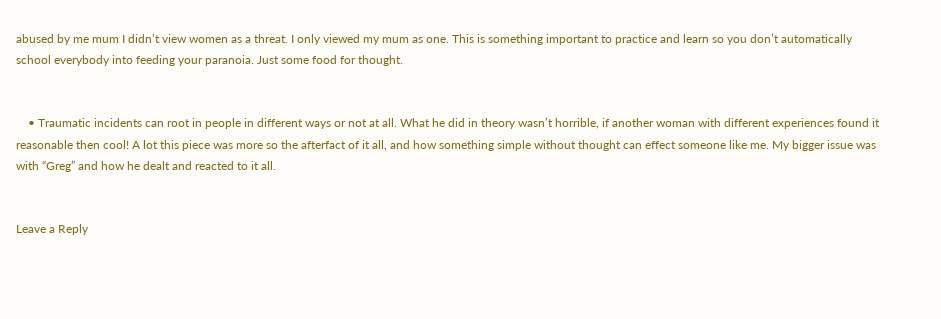abused by me mum I didn’t view women as a threat. I only viewed my mum as one. This is something important to practice and learn so you don’t automatically school everybody into feeding your paranoia. Just some food for thought.


    • Traumatic incidents can root in people in different ways or not at all. What he did in theory wasn’t horrible, if another woman with different experiences found it reasonable then cool! A lot this piece was more so the afterfact of it all, and how something simple without thought can effect someone like me. My bigger issue was with “Greg” and how he dealt and reacted to it all.


Leave a Reply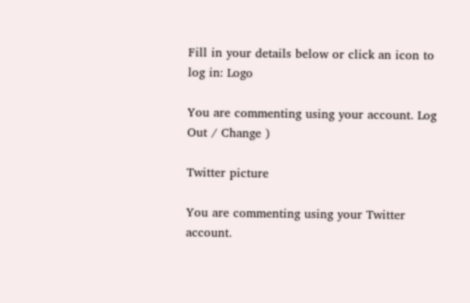Fill in your details below or click an icon to log in: Logo

You are commenting using your account. Log Out / Change )

Twitter picture

You are commenting using your Twitter account.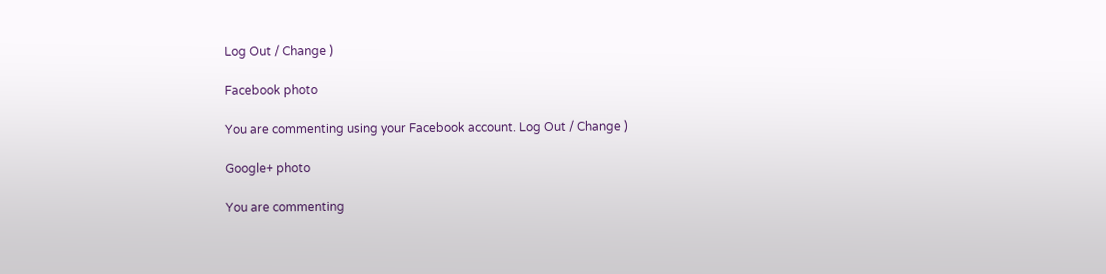Log Out / Change )

Facebook photo

You are commenting using your Facebook account. Log Out / Change )

Google+ photo

You are commenting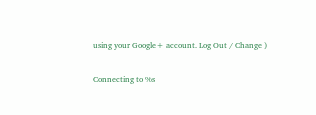using your Google+ account. Log Out / Change )

Connecting to %s